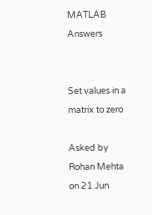MATLAB Answers


Set values in a matrix to zero

Asked by Rohan Mehta on 21 Jun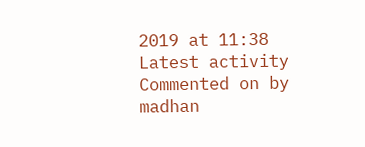2019 at 11:38
Latest activity Commented on by madhan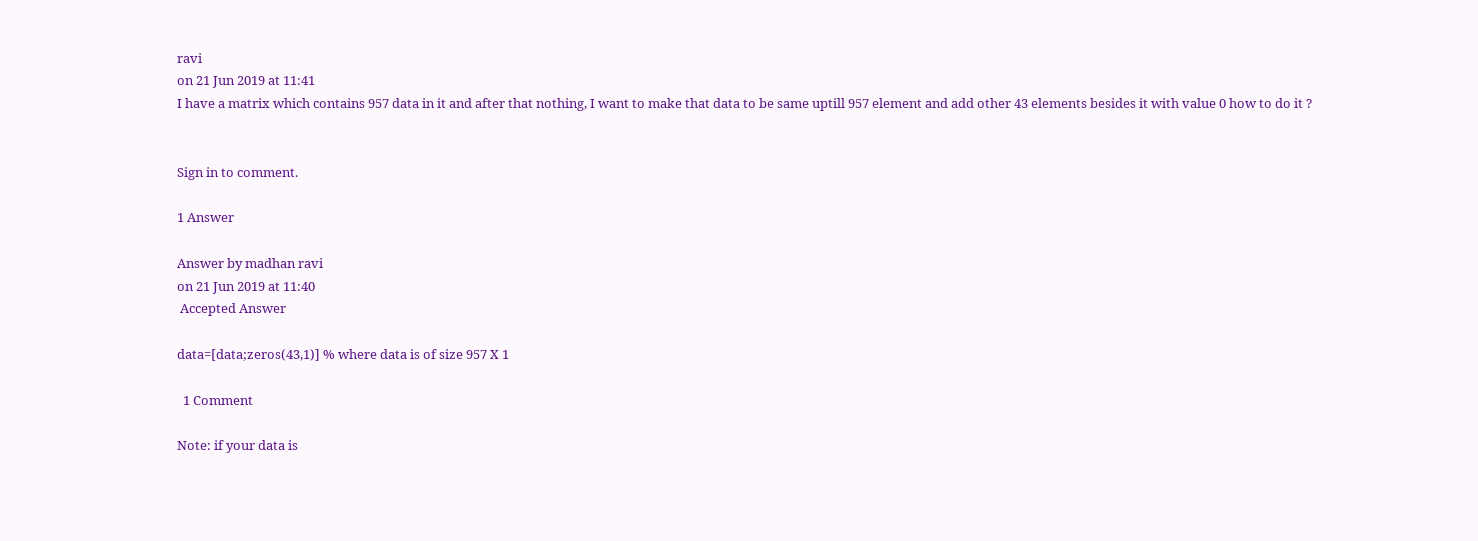ravi
on 21 Jun 2019 at 11:41
I have a matrix which contains 957 data in it and after that nothing, I want to make that data to be same uptill 957 element and add other 43 elements besides it with value 0 how to do it ?


Sign in to comment.

1 Answer

Answer by madhan ravi
on 21 Jun 2019 at 11:40
 Accepted Answer

data=[data;zeros(43,1)] % where data is of size 957 X 1

  1 Comment

Note: if your data is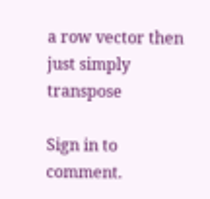a row vector then just simply transpose

Sign in to comment.